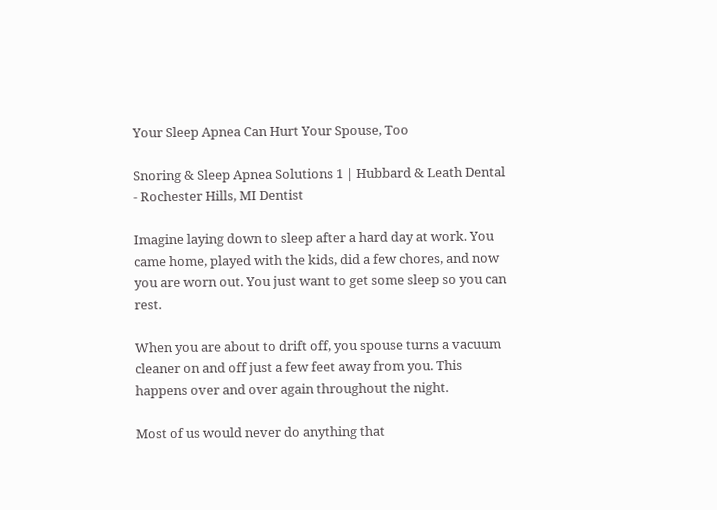Your Sleep Apnea Can Hurt Your Spouse, Too

Snoring & Sleep Apnea Solutions 1 | Hubbard & Leath Dental - Rochester Hills, MI Dentist

Imagine laying down to sleep after a hard day at work. You came home, played with the kids, did a few chores, and now you are worn out. You just want to get some sleep so you can rest.

When you are about to drift off, you spouse turns a vacuum cleaner on and off just a few feet away from you. This happens over and over again throughout the night.

Most of us would never do anything that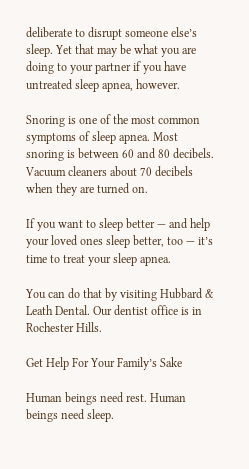deliberate to disrupt someone else’s sleep. Yet that may be what you are doing to your partner if you have untreated sleep apnea, however.

Snoring is one of the most common symptoms of sleep apnea. Most snoring is between 60 and 80 decibels. Vacuum cleaners about 70 decibels when they are turned on.

If you want to sleep better — and help your loved ones sleep better, too — it’s time to treat your sleep apnea.

You can do that by visiting Hubbard & Leath Dental. Our dentist office is in Rochester Hills.

Get Help For Your Family’s Sake

Human beings need rest. Human beings need sleep.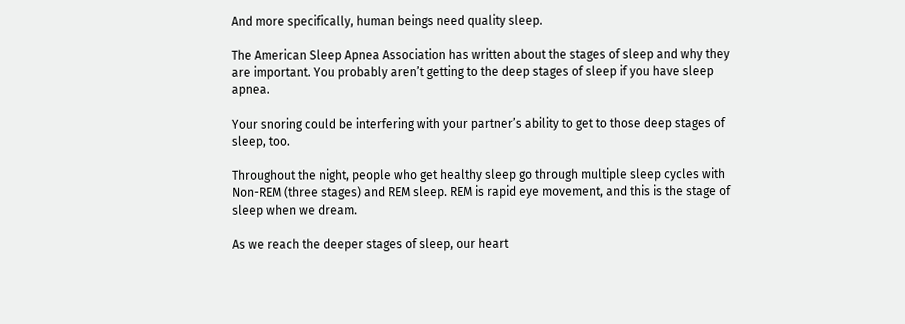And more specifically, human beings need quality sleep.

The American Sleep Apnea Association has written about the stages of sleep and why they are important. You probably aren’t getting to the deep stages of sleep if you have sleep apnea.

Your snoring could be interfering with your partner’s ability to get to those deep stages of sleep, too.

Throughout the night, people who get healthy sleep go through multiple sleep cycles with Non-REM (three stages) and REM sleep. REM is rapid eye movement, and this is the stage of sleep when we dream.

As we reach the deeper stages of sleep, our heart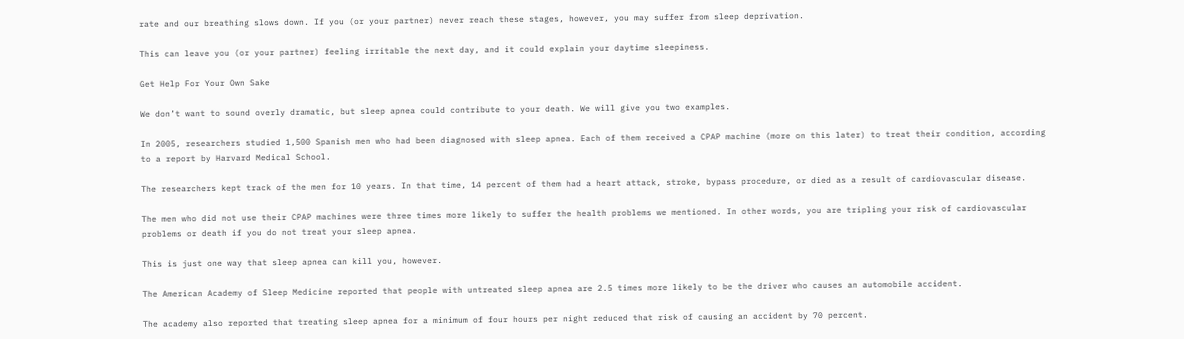rate and our breathing slows down. If you (or your partner) never reach these stages, however, you may suffer from sleep deprivation.

This can leave you (or your partner) feeling irritable the next day, and it could explain your daytime sleepiness.

Get Help For Your Own Sake

We don’t want to sound overly dramatic, but sleep apnea could contribute to your death. We will give you two examples.

In 2005, researchers studied 1,500 Spanish men who had been diagnosed with sleep apnea. Each of them received a CPAP machine (more on this later) to treat their condition, according to a report by Harvard Medical School.

The researchers kept track of the men for 10 years. In that time, 14 percent of them had a heart attack, stroke, bypass procedure, or died as a result of cardiovascular disease.

The men who did not use their CPAP machines were three times more likely to suffer the health problems we mentioned. In other words, you are tripling your risk of cardiovascular problems or death if you do not treat your sleep apnea.

This is just one way that sleep apnea can kill you, however.

The American Academy of Sleep Medicine reported that people with untreated sleep apnea are 2.5 times more likely to be the driver who causes an automobile accident.

The academy also reported that treating sleep apnea for a minimum of four hours per night reduced that risk of causing an accident by 70 percent.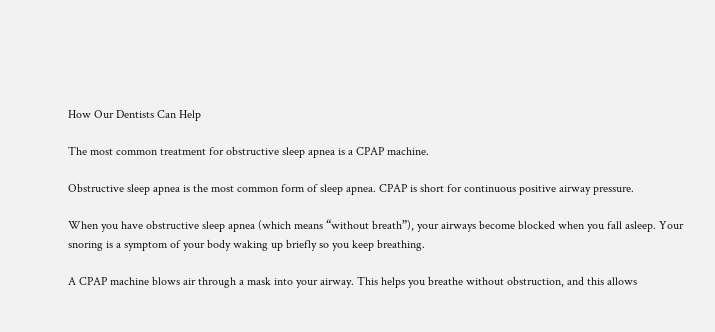How Our Dentists Can Help

The most common treatment for obstructive sleep apnea is a CPAP machine.

Obstructive sleep apnea is the most common form of sleep apnea. CPAP is short for continuous positive airway pressure.

When you have obstructive sleep apnea (which means “without breath”), your airways become blocked when you fall asleep. Your snoring is a symptom of your body waking up briefly so you keep breathing.

A CPAP machine blows air through a mask into your airway. This helps you breathe without obstruction, and this allows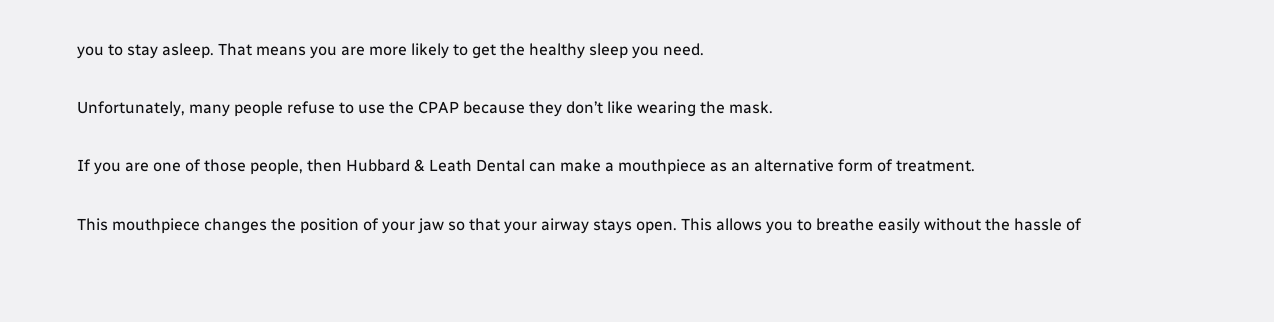you to stay asleep. That means you are more likely to get the healthy sleep you need.

Unfortunately, many people refuse to use the CPAP because they don’t like wearing the mask.

If you are one of those people, then Hubbard & Leath Dental can make a mouthpiece as an alternative form of treatment.

This mouthpiece changes the position of your jaw so that your airway stays open. This allows you to breathe easily without the hassle of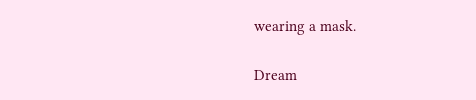wearing a mask.

Dream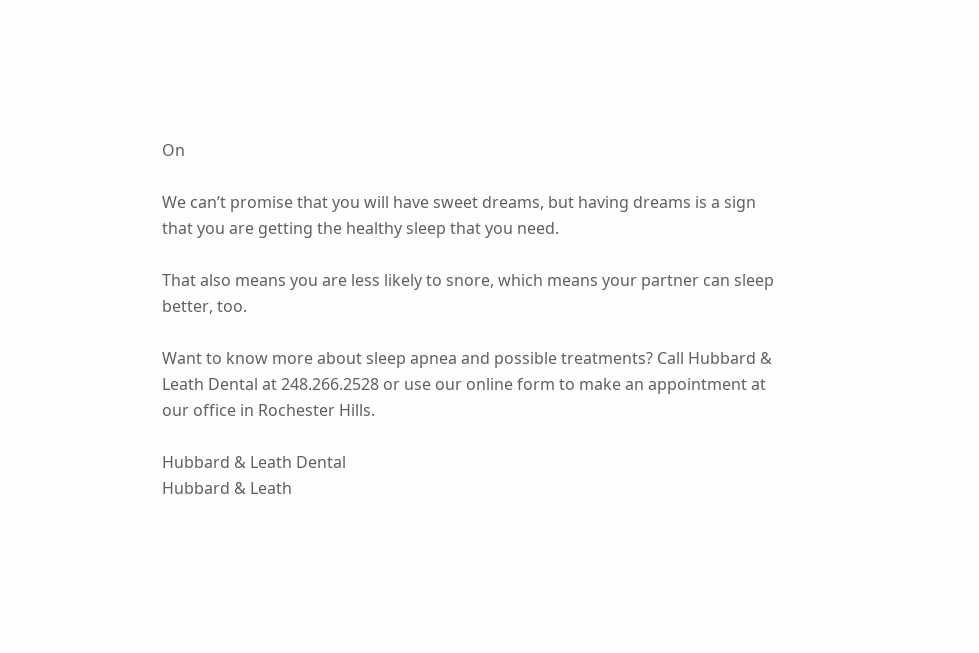On

We can’t promise that you will have sweet dreams, but having dreams is a sign that you are getting the healthy sleep that you need.

That also means you are less likely to snore, which means your partner can sleep better, too.

Want to know more about sleep apnea and possible treatments? Call Hubbard & Leath Dental at 248.266.2528 or use our online form to make an appointment at our office in Rochester Hills.

Hubbard & Leath Dental
Hubbard & Leath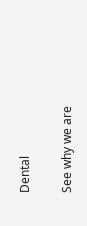Dental

See why we are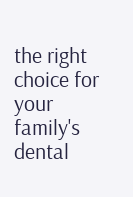the right choice for your family's dental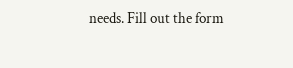needs. Fill out the form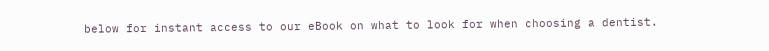below for instant access to our eBook on what to look for when choosing a dentist.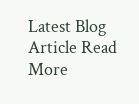Latest Blog Article Read More